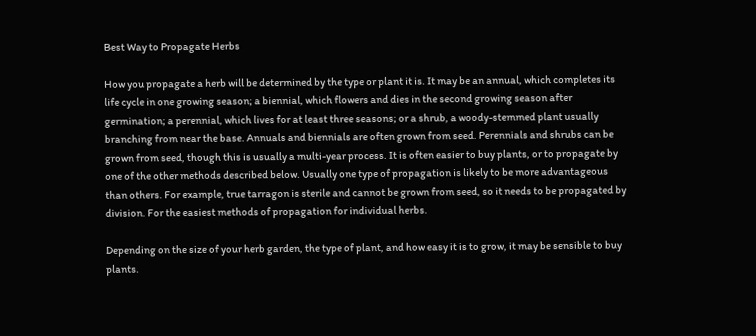Best Way to Propagate Herbs

How you propagate a herb will be determined by the type or plant it is. It may be an annual, which completes its life cycle in one growing season; a biennial, which flowers and dies in the second growing season after germination; a perennial, which lives for at least three seasons; or a shrub, a woody-stemmed plant usually branching from near the base. Annuals and biennials are often grown from seed. Perennials and shrubs can be grown from seed, though this is usually a multi-year process. It is often easier to buy plants, or to propagate by one of the other methods described below. Usually one type of propagation is likely to be more advantageous than others. For example, true tarragon is sterile and cannot be grown from seed, so it needs to be propagated by division. For the easiest methods of propagation for individual herbs.

Depending on the size of your herb garden, the type of plant, and how easy it is to grow, it may be sensible to buy plants.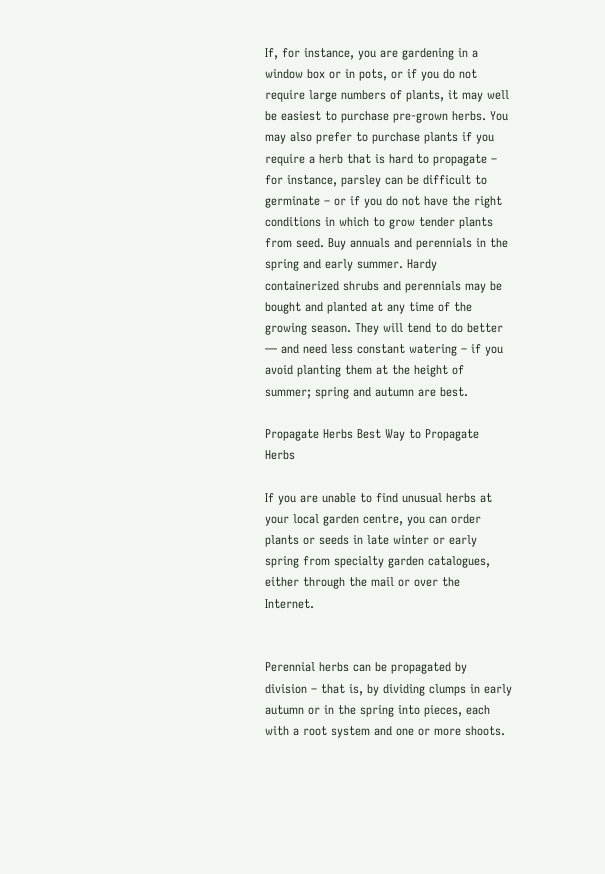If, for instance, you are gardening in a window box or in pots, or if you do not require large numbers of plants, it may well be easiest to purchase pre-grown herbs. You may also prefer to purchase plants if you require a herb that is hard to propagate – for instance, parsley can be difficult to germinate – or if you do not have the right conditions in which to grow tender plants from seed. Buy annuals and perennials in the spring and early summer. Hardy containerized shrubs and perennials may be bought and planted at any time of the growing season. They will tend to do better — and need less constant watering – if you avoid planting them at the height of summer; spring and autumn are best.

Propagate Herbs Best Way to Propagate Herbs

If you are unable to find unusual herbs at your local garden centre, you can order plants or seeds in late winter or early spring from specialty garden catalogues, either through the mail or over the Internet.


Perennial herbs can be propagated by division – that is, by dividing clumps in early autumn or in the spring into pieces, each with a root system and one or more shoots.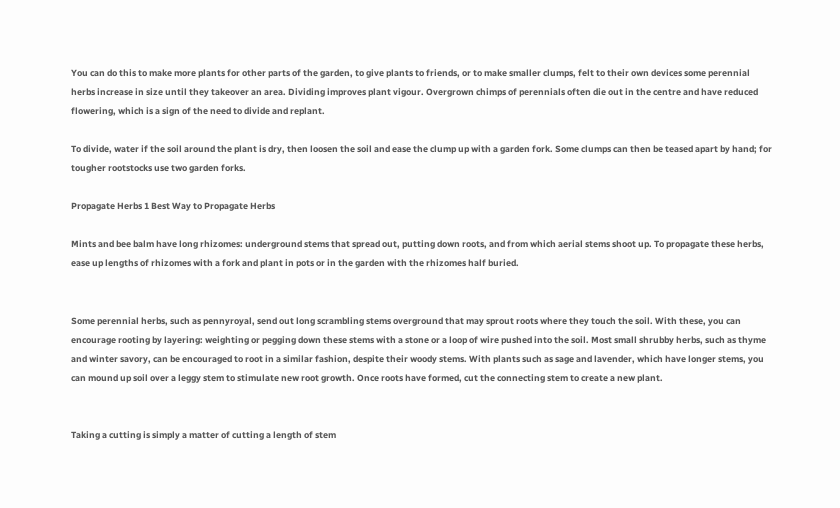You can do this to make more plants for other parts of the garden, to give plants to friends, or to make smaller clumps, felt to their own devices some perennial herbs increase in size until they takeover an area. Dividing improves plant vigour. Overgrown chimps of perennials often die out in the centre and have reduced flowering, which is a sign of the need to divide and replant.

To divide, water if the soil around the plant is dry, then loosen the soil and ease the clump up with a garden fork. Some clumps can then be teased apart by hand; for tougher rootstocks use two garden forks.

Propagate Herbs 1 Best Way to Propagate Herbs

Mints and bee balm have long rhizomes: underground stems that spread out, putting down roots, and from which aerial stems shoot up. To propagate these herbs, ease up lengths of rhizomes with a fork and plant in pots or in the garden with the rhizomes half buried.


Some perennial herbs, such as pennyroyal, send out long scrambling stems overground that may sprout roots where they touch the soil. With these, you can encourage rooting by layering: weighting or pegging down these stems with a stone or a loop of wire pushed into the soil. Most small shrubby herbs, such as thyme and winter savory, can be encouraged to root in a similar fashion, despite their woody stems. With plants such as sage and lavender, which have longer stems, you can mound up soil over a leggy stem to stimulate new root growth. Once roots have formed, cut the connecting stem to create a new plant.


Taking a cutting is simply a matter of cutting a length of stem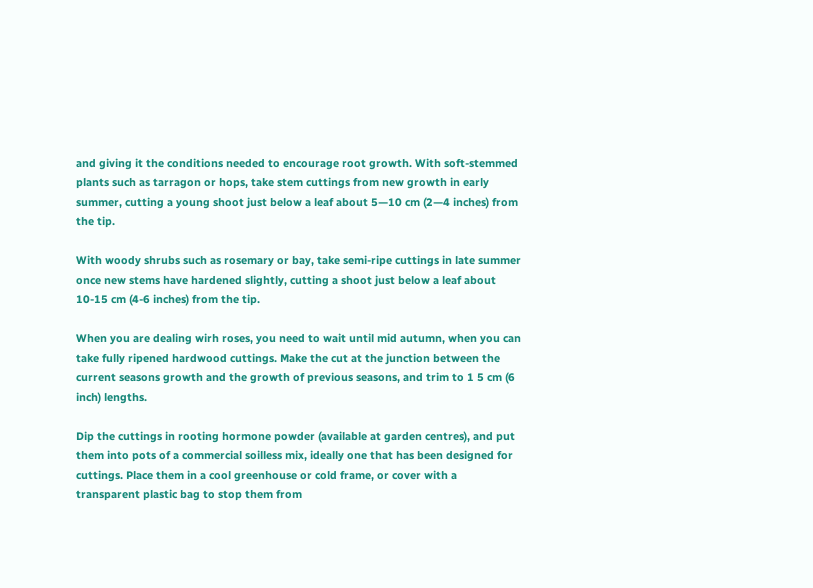and giving it the conditions needed to encourage root growth. With soft-stemmed plants such as tarragon or hops, take stem cuttings from new growth in early summer, cutting a young shoot just below a leaf about 5—10 cm (2—4 inches) from the tip.

With woody shrubs such as rosemary or bay, take semi-ripe cuttings in late summer once new stems have hardened slightly, cutting a shoot just below a leaf about 10-15 cm (4-6 inches) from the tip.

When you are dealing wirh roses, you need to wait until mid autumn, when you can take fully ripened hardwood cuttings. Make the cut at the junction between the current seasons growth and the growth of previous seasons, and trim to 1 5 cm (6 inch) lengths.

Dip the cuttings in rooting hormone powder (available at garden centres), and put them into pots of a commercial soilless mix, ideally one that has been designed for cuttings. Place them in a cool greenhouse or cold frame, or cover with a transparent plastic bag to stop them from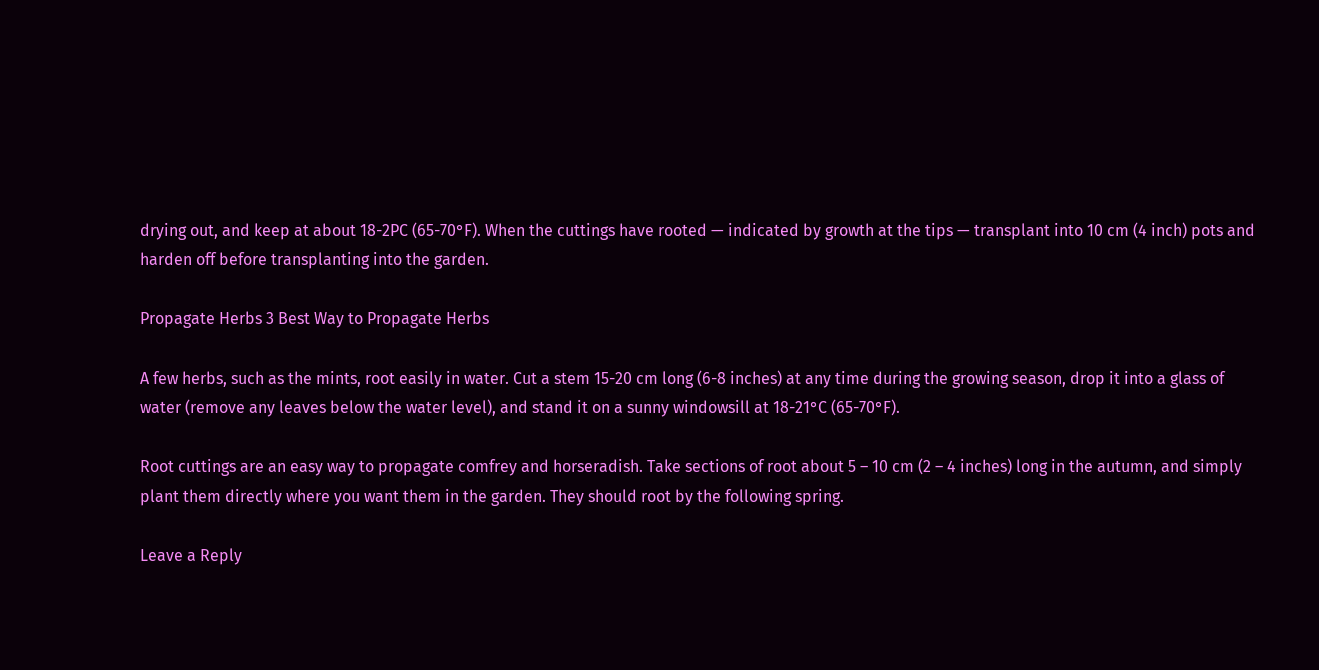drying out, and keep at about 18-2PC (65-70°F). When the cuttings have rooted — indicated by growth at the tips — transplant into 10 cm (4 inch) pots and harden off before transplanting into the garden.

Propagate Herbs 3 Best Way to Propagate Herbs

A few herbs, such as the mints, root easily in water. Cut a stem 15-20 cm long (6-8 inches) at any time during the growing season, drop it into a glass of water (remove any leaves below the water level), and stand it on a sunny windowsill at 18-21°C (65-70°F).

Root cuttings are an easy way to propagate comfrey and horseradish. Take sections of root about 5 – 10 cm (2 – 4 inches) long in the autumn, and simply plant them directly where you want them in the garden. They should root by the following spring.

Leave a Reply